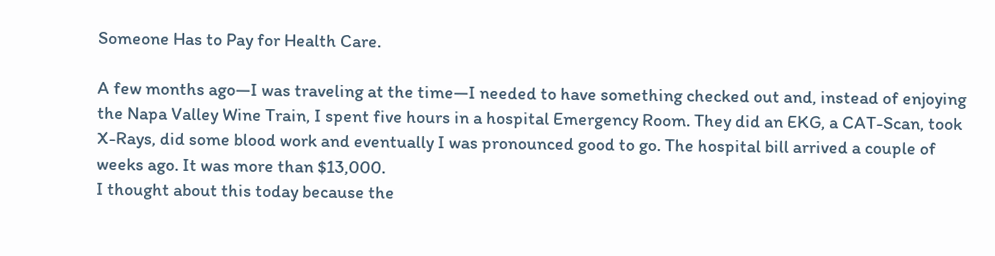Someone Has to Pay for Health Care.

A few months ago—I was traveling at the time—I needed to have something checked out and, instead of enjoying the Napa Valley Wine Train, I spent five hours in a hospital Emergency Room. They did an EKG, a CAT-Scan, took X-Rays, did some blood work and eventually I was pronounced good to go. The hospital bill arrived a couple of weeks ago. It was more than $13,000.
I thought about this today because the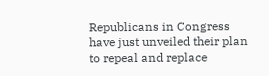Republicans in Congress have just unveiled their plan to repeal and replace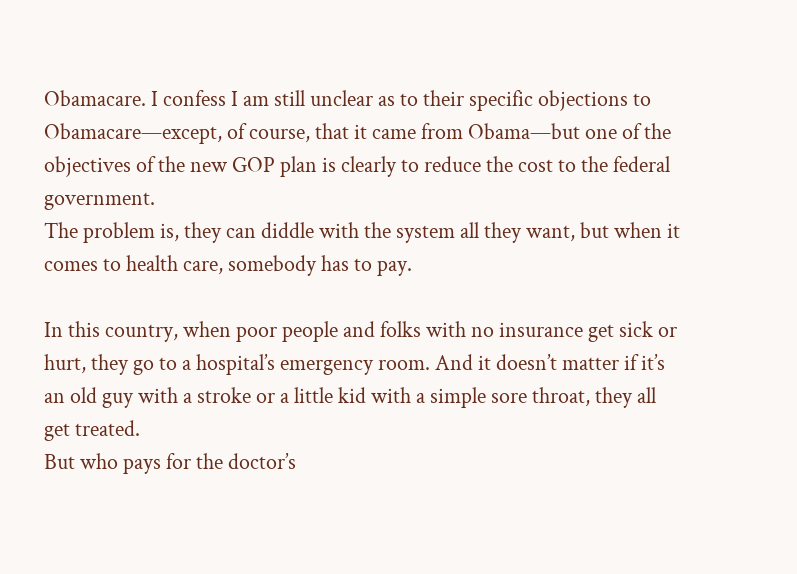Obamacare. I confess I am still unclear as to their specific objections to Obamacare—except, of course, that it came from Obama—but one of the objectives of the new GOP plan is clearly to reduce the cost to the federal government.
The problem is, they can diddle with the system all they want, but when it comes to health care, somebody has to pay.

In this country, when poor people and folks with no insurance get sick or hurt, they go to a hospital’s emergency room. And it doesn’t matter if it’s an old guy with a stroke or a little kid with a simple sore throat, they all get treated.
But who pays for the doctor’s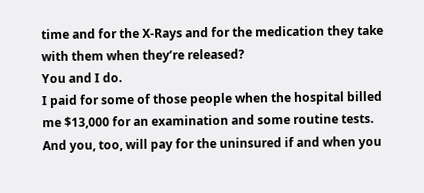time and for the X-Rays and for the medication they take with them when they’re released?
You and I do.
I paid for some of those people when the hospital billed me $13,000 for an examination and some routine tests. And you, too, will pay for the uninsured if and when you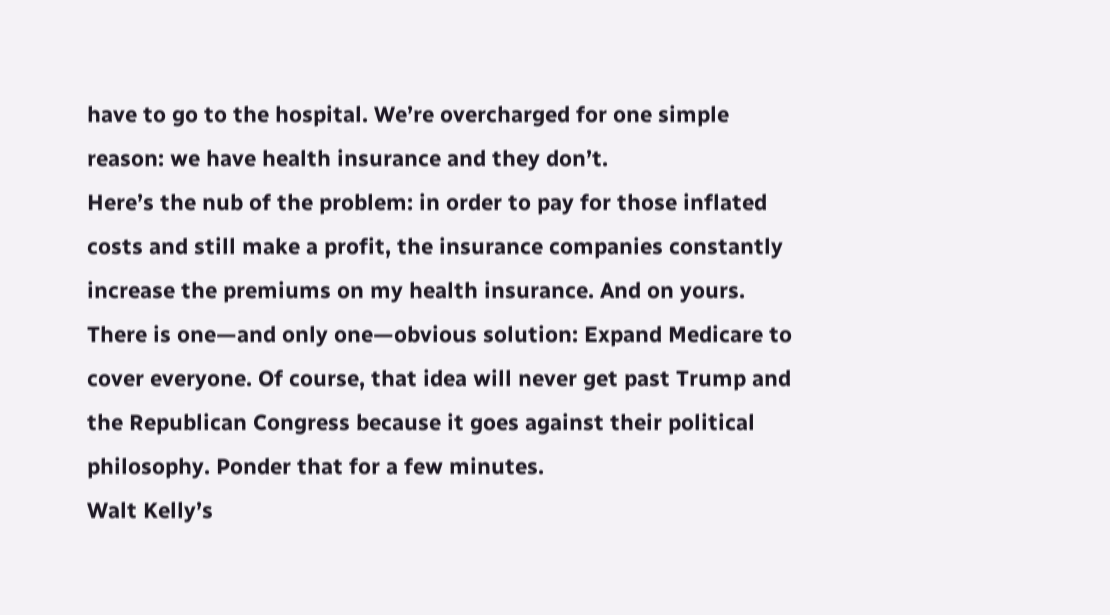have to go to the hospital. We’re overcharged for one simple reason: we have health insurance and they don’t.
Here’s the nub of the problem: in order to pay for those inflated costs and still make a profit, the insurance companies constantly increase the premiums on my health insurance. And on yours.
There is one—and only one—obvious solution: Expand Medicare to cover everyone. Of course, that idea will never get past Trump and the Republican Congress because it goes against their political philosophy. Ponder that for a few minutes.
Walt Kelly’s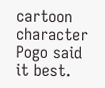cartoon character Pogo said it best.